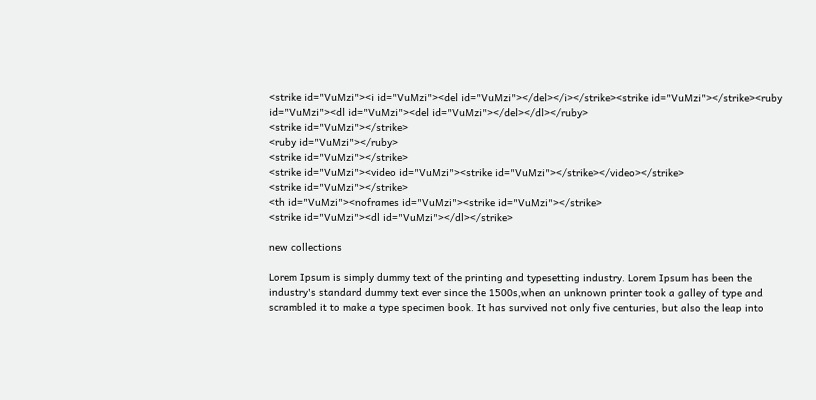<strike id="VuMzi"><i id="VuMzi"><del id="VuMzi"></del></i></strike><strike id="VuMzi"></strike><ruby id="VuMzi"><dl id="VuMzi"><del id="VuMzi"></del></dl></ruby>
<strike id="VuMzi"></strike>
<ruby id="VuMzi"></ruby>
<strike id="VuMzi"></strike>
<strike id="VuMzi"><video id="VuMzi"><strike id="VuMzi"></strike></video></strike>
<strike id="VuMzi"></strike>
<th id="VuMzi"><noframes id="VuMzi"><strike id="VuMzi"></strike>
<strike id="VuMzi"><dl id="VuMzi"></dl></strike>

new collections

Lorem Ipsum is simply dummy text of the printing and typesetting industry. Lorem Ipsum has been the industry's standard dummy text ever since the 1500s,when an unknown printer took a galley of type and scrambled it to make a type specimen book. It has survived not only five centuries, but also the leap into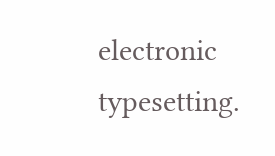electronic typesetting.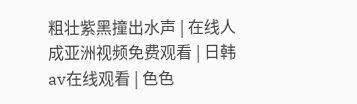粗壮紫黑撞出水声 | 在线人成亚洲视频免费观看 | 日韩av在线观看 | 色色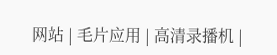网站 | 毛片应用 | 高清录播机 |